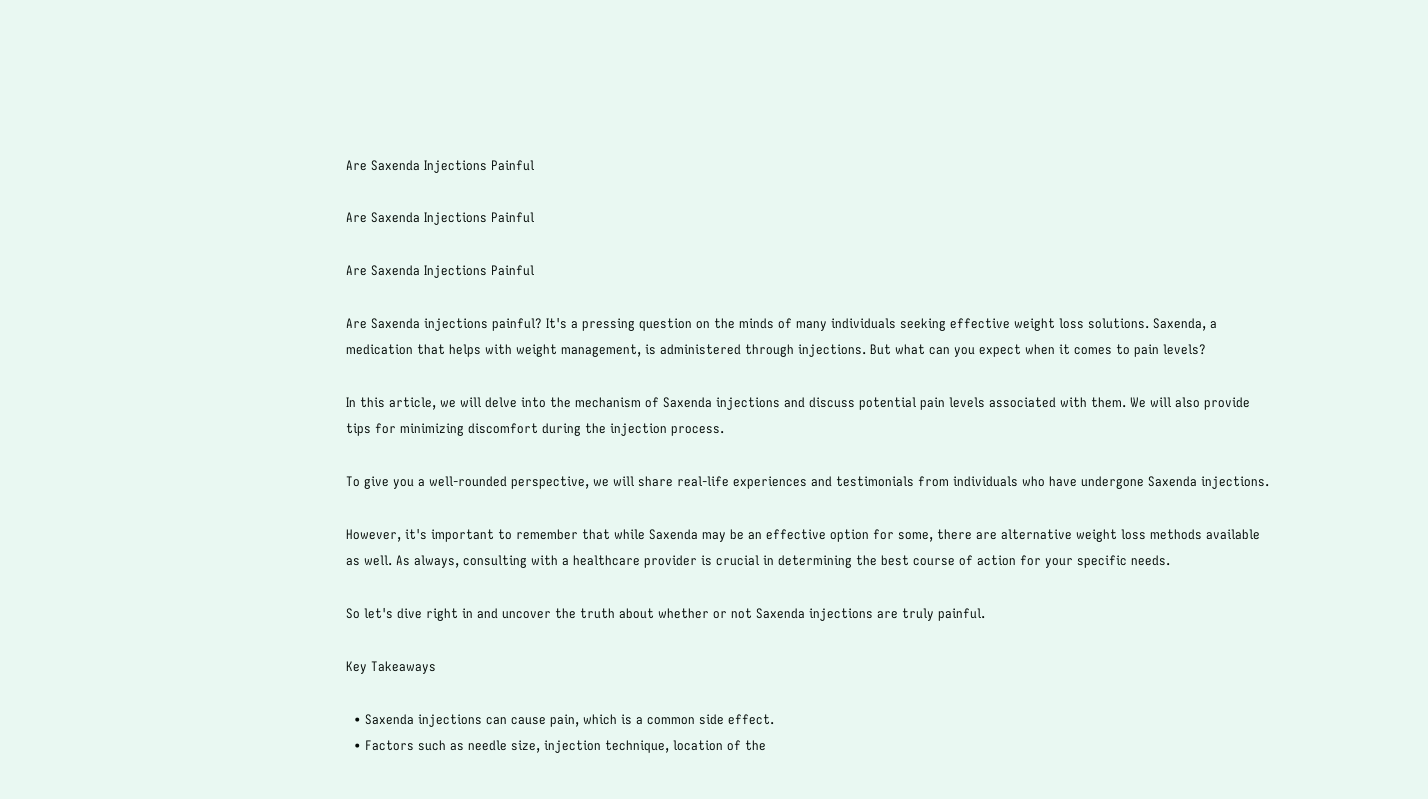Are Saxenda Injections Painful

Are Saxenda Injections Painful

Are Saxenda Injections Painful

Are Saxenda injections painful? It's a pressing question on the minds of many individuals seeking effective weight loss solutions. Saxenda, a medication that helps with weight management, is administered through injections. But what can you expect when it comes to pain levels?

In this article, we will delve into the mechanism of Saxenda injections and discuss potential pain levels associated with them. We will also provide tips for minimizing discomfort during the injection process.

To give you a well-rounded perspective, we will share real-life experiences and testimonials from individuals who have undergone Saxenda injections.

However, it's important to remember that while Saxenda may be an effective option for some, there are alternative weight loss methods available as well. As always, consulting with a healthcare provider is crucial in determining the best course of action for your specific needs.

So let's dive right in and uncover the truth about whether or not Saxenda injections are truly painful.

Key Takeaways

  • Saxenda injections can cause pain, which is a common side effect.
  • Factors such as needle size, injection technique, location of the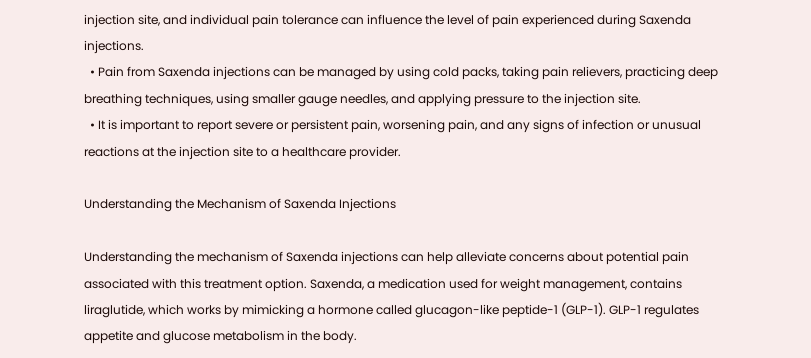injection site, and individual pain tolerance can influence the level of pain experienced during Saxenda injections.
  • Pain from Saxenda injections can be managed by using cold packs, taking pain relievers, practicing deep breathing techniques, using smaller gauge needles, and applying pressure to the injection site.
  • It is important to report severe or persistent pain, worsening pain, and any signs of infection or unusual reactions at the injection site to a healthcare provider.

Understanding the Mechanism of Saxenda Injections

Understanding the mechanism of Saxenda injections can help alleviate concerns about potential pain associated with this treatment option. Saxenda, a medication used for weight management, contains liraglutide, which works by mimicking a hormone called glucagon-like peptide-1 (GLP-1). GLP-1 regulates appetite and glucose metabolism in the body.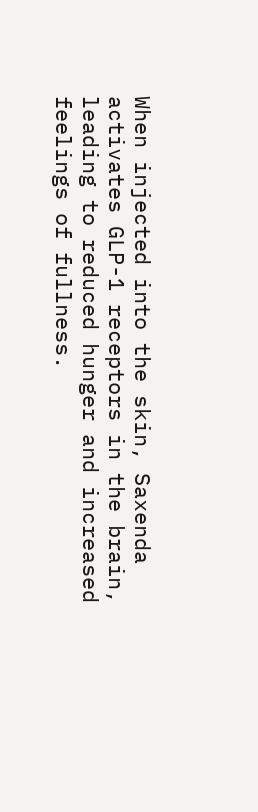When injected into the skin, Saxenda activates GLP-1 receptors in the brain, leading to reduced hunger and increased feelings of fullness.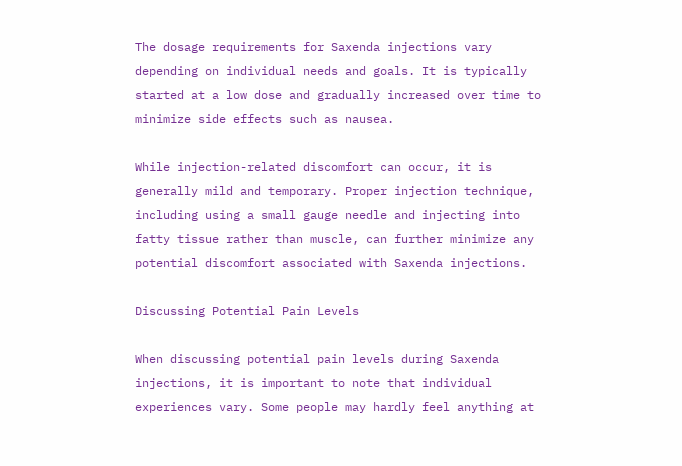The dosage requirements for Saxenda injections vary depending on individual needs and goals. It is typically started at a low dose and gradually increased over time to minimize side effects such as nausea.

While injection-related discomfort can occur, it is generally mild and temporary. Proper injection technique, including using a small gauge needle and injecting into fatty tissue rather than muscle, can further minimize any potential discomfort associated with Saxenda injections.

Discussing Potential Pain Levels

When discussing potential pain levels during Saxenda injections, it is important to note that individual experiences vary. Some people may hardly feel anything at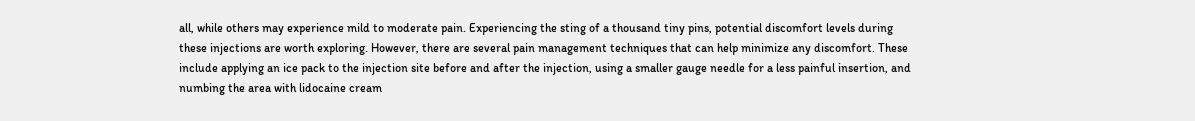all, while others may experience mild to moderate pain. Experiencing the sting of a thousand tiny pins, potential discomfort levels during these injections are worth exploring. However, there are several pain management techniques that can help minimize any discomfort. These include applying an ice pack to the injection site before and after the injection, using a smaller gauge needle for a less painful insertion, and numbing the area with lidocaine cream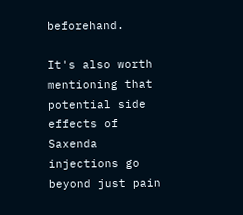beforehand.

It's also worth mentioning that potential side effects of Saxenda injections go beyond just pain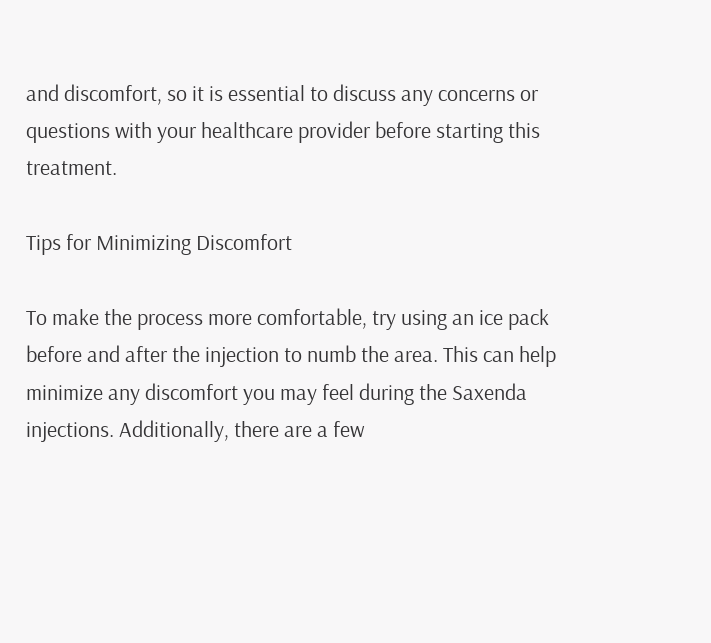and discomfort, so it is essential to discuss any concerns or questions with your healthcare provider before starting this treatment.

Tips for Minimizing Discomfort

To make the process more comfortable, try using an ice pack before and after the injection to numb the area. This can help minimize any discomfort you may feel during the Saxenda injections. Additionally, there are a few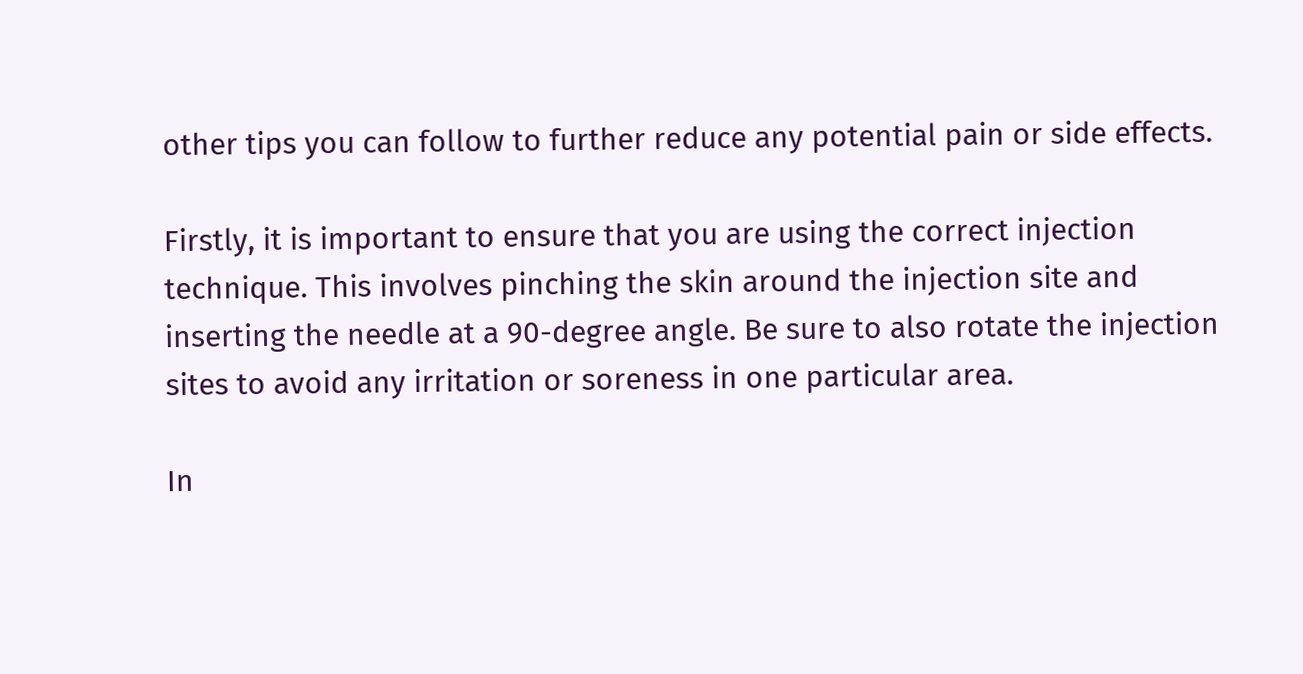other tips you can follow to further reduce any potential pain or side effects.

Firstly, it is important to ensure that you are using the correct injection technique. This involves pinching the skin around the injection site and inserting the needle at a 90-degree angle. Be sure to also rotate the injection sites to avoid any irritation or soreness in one particular area.

In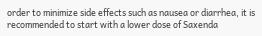order to minimize side effects such as nausea or diarrhea, it is recommended to start with a lower dose of Saxenda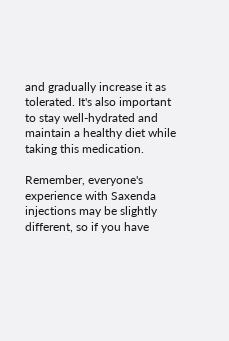and gradually increase it as tolerated. It's also important to stay well-hydrated and maintain a healthy diet while taking this medication.

Remember, everyone's experience with Saxenda injections may be slightly different, so if you have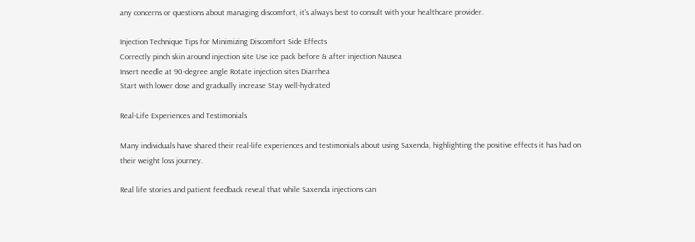any concerns or questions about managing discomfort, it's always best to consult with your healthcare provider.

Injection Technique Tips for Minimizing Discomfort Side Effects
Correctly pinch skin around injection site Use ice pack before & after injection Nausea
Insert needle at 90-degree angle Rotate injection sites Diarrhea
Start with lower dose and gradually increase Stay well-hydrated

Real-Life Experiences and Testimonials

Many individuals have shared their real-life experiences and testimonials about using Saxenda, highlighting the positive effects it has had on their weight loss journey.

Real life stories and patient feedback reveal that while Saxenda injections can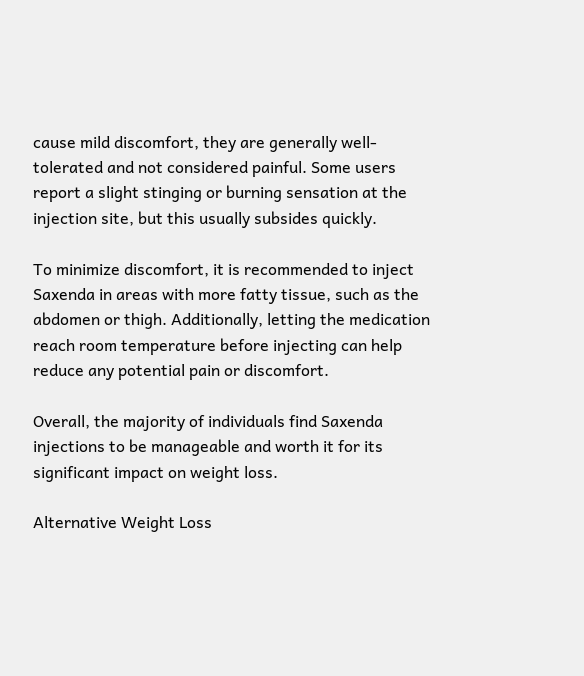cause mild discomfort, they are generally well-tolerated and not considered painful. Some users report a slight stinging or burning sensation at the injection site, but this usually subsides quickly.

To minimize discomfort, it is recommended to inject Saxenda in areas with more fatty tissue, such as the abdomen or thigh. Additionally, letting the medication reach room temperature before injecting can help reduce any potential pain or discomfort.

Overall, the majority of individuals find Saxenda injections to be manageable and worth it for its significant impact on weight loss.

Alternative Weight Loss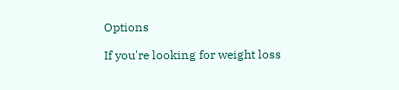Options

If you're looking for weight loss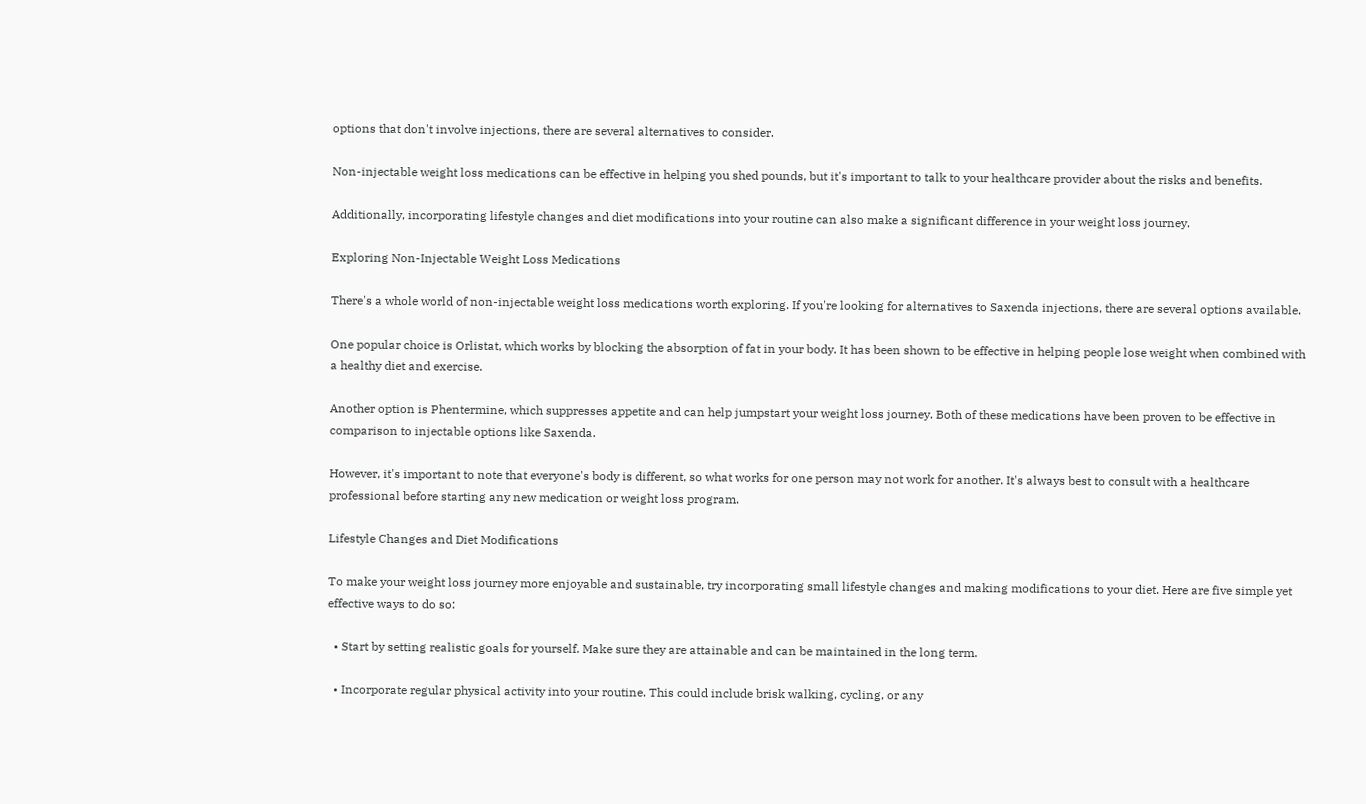options that don't involve injections, there are several alternatives to consider.

Non-injectable weight loss medications can be effective in helping you shed pounds, but it's important to talk to your healthcare provider about the risks and benefits.

Additionally, incorporating lifestyle changes and diet modifications into your routine can also make a significant difference in your weight loss journey.

Exploring Non-Injectable Weight Loss Medications

There's a whole world of non-injectable weight loss medications worth exploring. If you're looking for alternatives to Saxenda injections, there are several options available.

One popular choice is Orlistat, which works by blocking the absorption of fat in your body. It has been shown to be effective in helping people lose weight when combined with a healthy diet and exercise.

Another option is Phentermine, which suppresses appetite and can help jumpstart your weight loss journey. Both of these medications have been proven to be effective in comparison to injectable options like Saxenda.

However, it's important to note that everyone's body is different, so what works for one person may not work for another. It's always best to consult with a healthcare professional before starting any new medication or weight loss program.

Lifestyle Changes and Diet Modifications

To make your weight loss journey more enjoyable and sustainable, try incorporating small lifestyle changes and making modifications to your diet. Here are five simple yet effective ways to do so:

  • Start by setting realistic goals for yourself. Make sure they are attainable and can be maintained in the long term.

  • Incorporate regular physical activity into your routine. This could include brisk walking, cycling, or any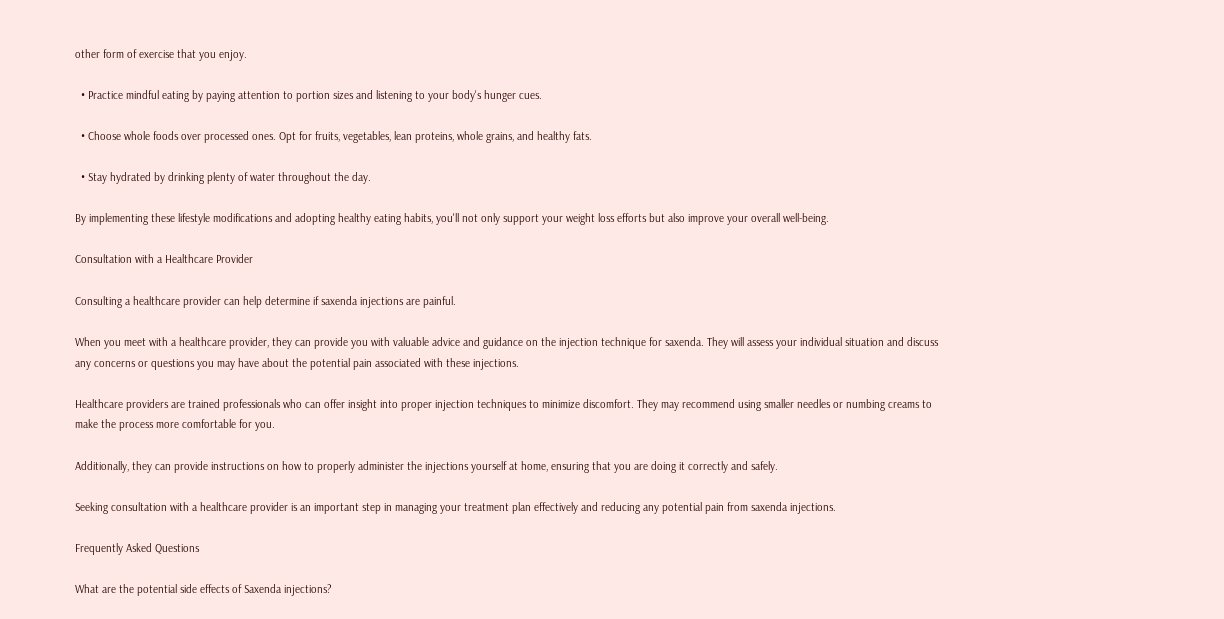other form of exercise that you enjoy.

  • Practice mindful eating by paying attention to portion sizes and listening to your body's hunger cues.

  • Choose whole foods over processed ones. Opt for fruits, vegetables, lean proteins, whole grains, and healthy fats.

  • Stay hydrated by drinking plenty of water throughout the day.

By implementing these lifestyle modifications and adopting healthy eating habits, you'll not only support your weight loss efforts but also improve your overall well-being.

Consultation with a Healthcare Provider

Consulting a healthcare provider can help determine if saxenda injections are painful.

When you meet with a healthcare provider, they can provide you with valuable advice and guidance on the injection technique for saxenda. They will assess your individual situation and discuss any concerns or questions you may have about the potential pain associated with these injections.

Healthcare providers are trained professionals who can offer insight into proper injection techniques to minimize discomfort. They may recommend using smaller needles or numbing creams to make the process more comfortable for you.

Additionally, they can provide instructions on how to properly administer the injections yourself at home, ensuring that you are doing it correctly and safely.

Seeking consultation with a healthcare provider is an important step in managing your treatment plan effectively and reducing any potential pain from saxenda injections.

Frequently Asked Questions

What are the potential side effects of Saxenda injections?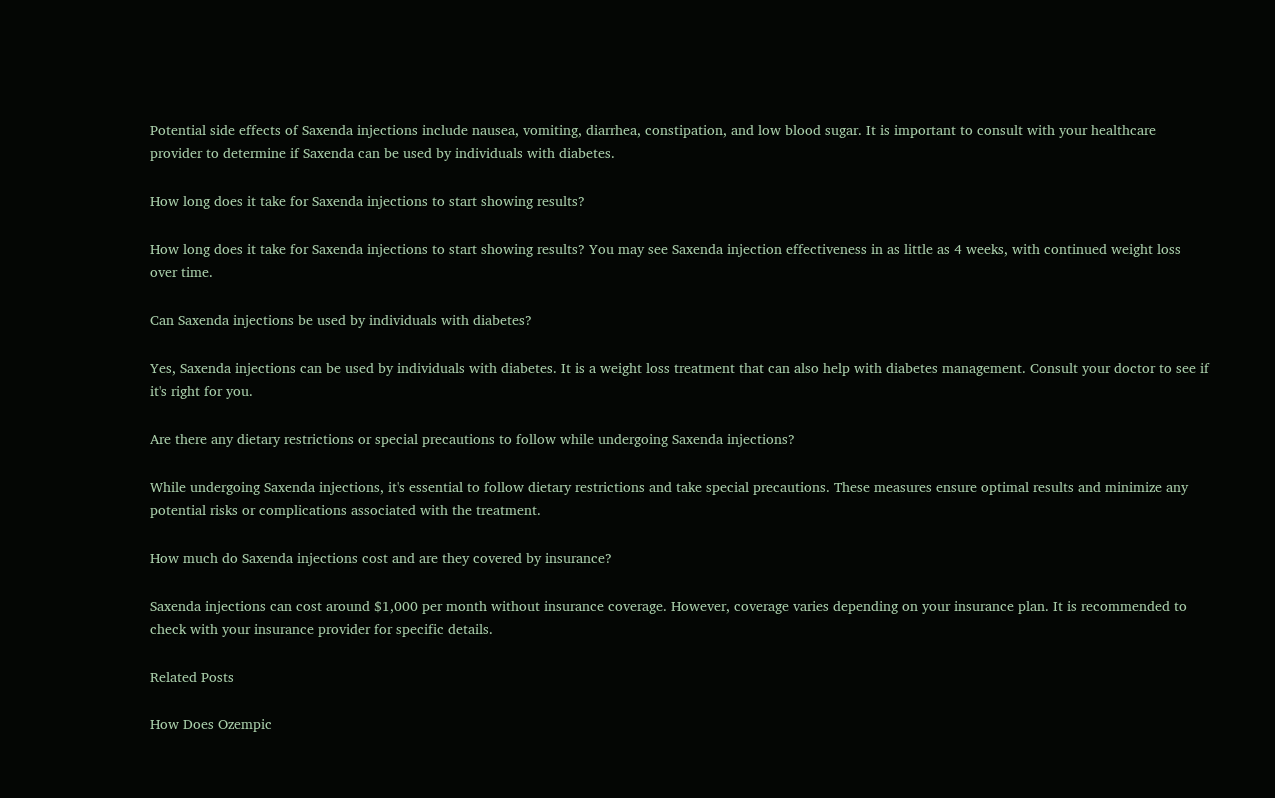Potential side effects of Saxenda injections include nausea, vomiting, diarrhea, constipation, and low blood sugar. It is important to consult with your healthcare provider to determine if Saxenda can be used by individuals with diabetes.

How long does it take for Saxenda injections to start showing results?

How long does it take for Saxenda injections to start showing results? You may see Saxenda injection effectiveness in as little as 4 weeks, with continued weight loss over time.

Can Saxenda injections be used by individuals with diabetes?

Yes, Saxenda injections can be used by individuals with diabetes. It is a weight loss treatment that can also help with diabetes management. Consult your doctor to see if it's right for you.

Are there any dietary restrictions or special precautions to follow while undergoing Saxenda injections?

While undergoing Saxenda injections, it's essential to follow dietary restrictions and take special precautions. These measures ensure optimal results and minimize any potential risks or complications associated with the treatment.

How much do Saxenda injections cost and are they covered by insurance?

Saxenda injections can cost around $1,000 per month without insurance coverage. However, coverage varies depending on your insurance plan. It is recommended to check with your insurance provider for specific details.

Related Posts

How Does Ozempic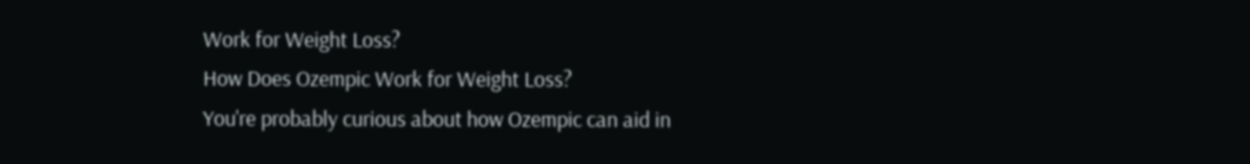Work for Weight Loss?
How Does Ozempic Work for Weight Loss?
You're probably curious about how Ozempic can aid in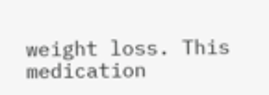weight loss. This medication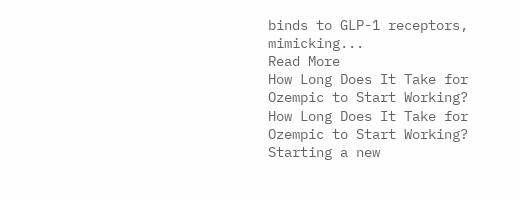binds to GLP-1 receptors, mimicking...
Read More
How Long Does It Take for Ozempic to Start Working?
How Long Does It Take for Ozempic to Start Working?
Starting a new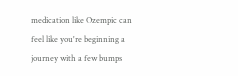medication like Ozempic can feel like you're beginning a journey with a few bumps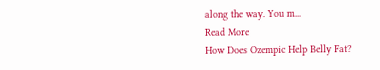along the way. You m...
Read More
How Does Ozempic Help Belly Fat?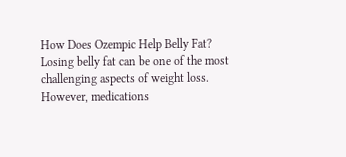How Does Ozempic Help Belly Fat?
Losing belly fat can be one of the most challenging aspects of weight loss. However, medications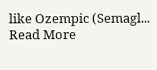like Ozempic (Semagl...
Read More